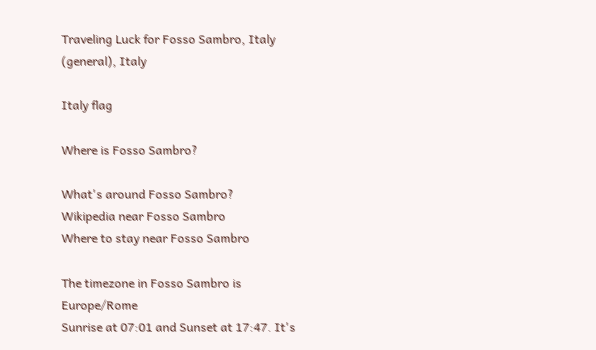Traveling Luck for Fosso Sambro, Italy (general), Italy

Italy flag

Where is Fosso Sambro?

What's around Fosso Sambro?
Wikipedia near Fosso Sambro
Where to stay near Fosso Sambro

The timezone in Fosso Sambro is Europe/Rome
Sunrise at 07:01 and Sunset at 17:47. It's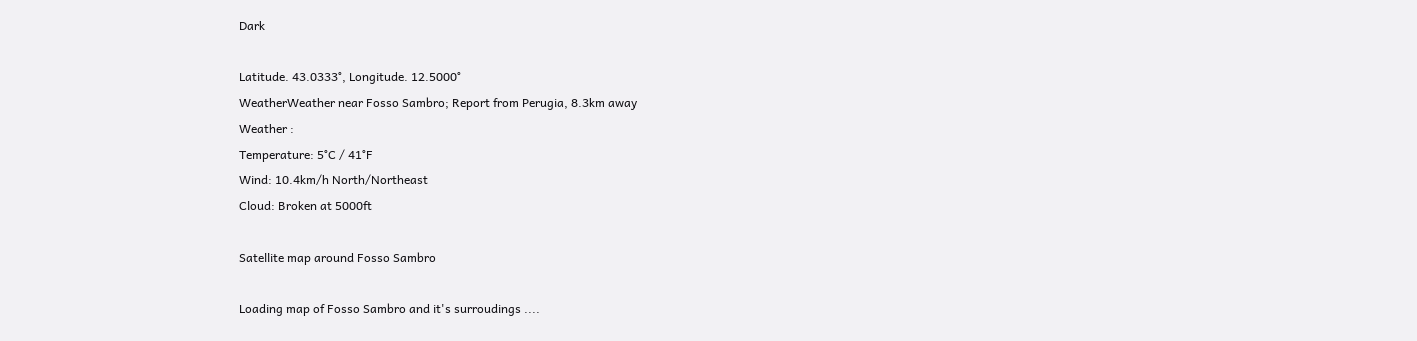Dark

Latitude. 43.0333°, Longitude. 12.5000°
WeatherWeather near Fosso Sambro; Report from Perugia, 8.3km away
Weather :
Temperature: 5°C / 41°F
Wind: 10.4km/h North/Northeast
Cloud: Broken at 5000ft

Satellite map around Fosso Sambro

Loading map of Fosso Sambro and it's surroudings ....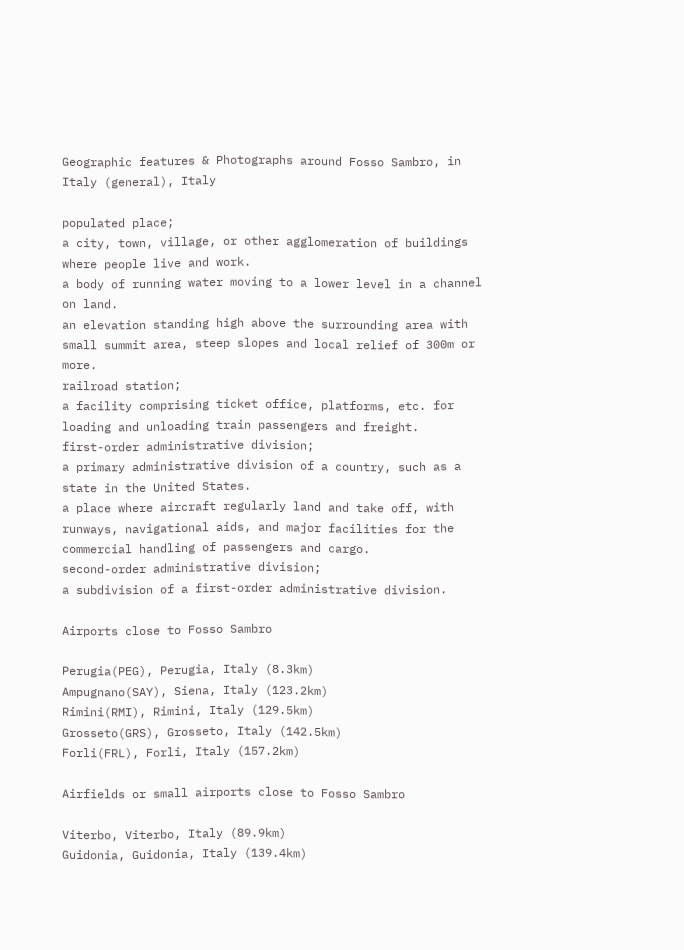Geographic features & Photographs around Fosso Sambro, in Italy (general), Italy

populated place;
a city, town, village, or other agglomeration of buildings where people live and work.
a body of running water moving to a lower level in a channel on land.
an elevation standing high above the surrounding area with small summit area, steep slopes and local relief of 300m or more.
railroad station;
a facility comprising ticket office, platforms, etc. for loading and unloading train passengers and freight.
first-order administrative division;
a primary administrative division of a country, such as a state in the United States.
a place where aircraft regularly land and take off, with runways, navigational aids, and major facilities for the commercial handling of passengers and cargo.
second-order administrative division;
a subdivision of a first-order administrative division.

Airports close to Fosso Sambro

Perugia(PEG), Perugia, Italy (8.3km)
Ampugnano(SAY), Siena, Italy (123.2km)
Rimini(RMI), Rimini, Italy (129.5km)
Grosseto(GRS), Grosseto, Italy (142.5km)
Forli(FRL), Forli, Italy (157.2km)

Airfields or small airports close to Fosso Sambro

Viterbo, Viterbo, Italy (89.9km)
Guidonia, Guidonia, Italy (139.4km)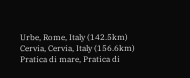Urbe, Rome, Italy (142.5km)
Cervia, Cervia, Italy (156.6km)
Pratica di mare, Pratica di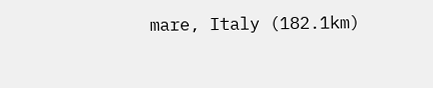mare, Italy (182.1km)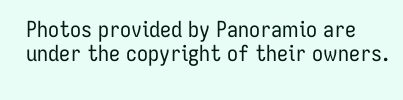Photos provided by Panoramio are under the copyright of their owners.